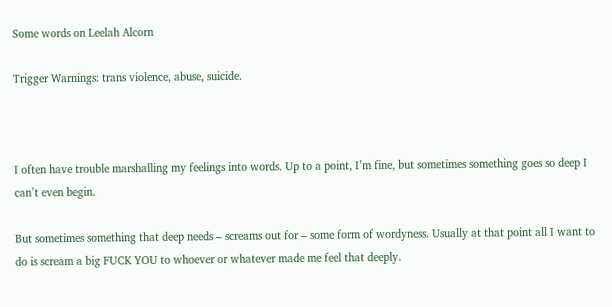Some words on Leelah Alcorn

Trigger Warnings: trans violence, abuse, suicide.



I often have trouble marshalling my feelings into words. Up to a point, I’m fine, but sometimes something goes so deep I can’t even begin.

But sometimes something that deep needs – screams out for – some form of wordyness. Usually at that point all I want to do is scream a big FUCK YOU to whoever or whatever made me feel that deeply.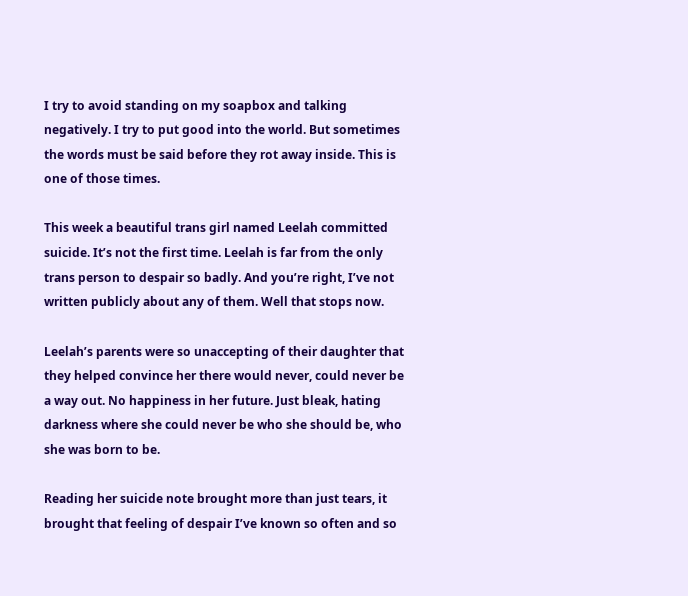I try to avoid standing on my soapbox and talking negatively. I try to put good into the world. But sometimes the words must be said before they rot away inside. This is one of those times.

This week a beautiful trans girl named Leelah committed suicide. It’s not the first time. Leelah is far from the only trans person to despair so badly. And you’re right, I’ve not written publicly about any of them. Well that stops now.

Leelah’s parents were so unaccepting of their daughter that they helped convince her there would never, could never be a way out. No happiness in her future. Just bleak, hating darkness where she could never be who she should be, who she was born to be.

Reading her suicide note brought more than just tears, it brought that feeling of despair I’ve known so often and so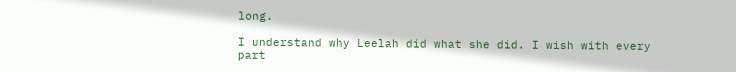long.

I understand why Leelah did what she did. I wish with every part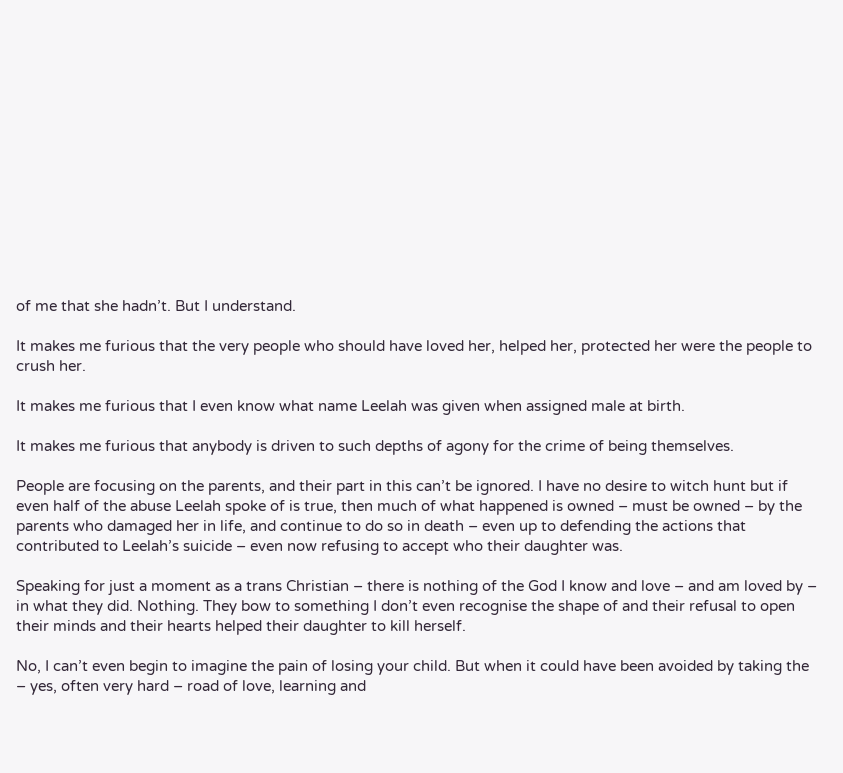of me that she hadn’t. But I understand.

It makes me furious that the very people who should have loved her, helped her, protected her were the people to crush her.

It makes me furious that I even know what name Leelah was given when assigned male at birth.

It makes me furious that anybody is driven to such depths of agony for the crime of being themselves.

People are focusing on the parents, and their part in this can’t be ignored. I have no desire to witch hunt but if even half of the abuse Leelah spoke of is true, then much of what happened is owned – must be owned – by the parents who damaged her in life, and continue to do so in death – even up to defending the actions that contributed to Leelah’s suicide – even now refusing to accept who their daughter was.

Speaking for just a moment as a trans Christian – there is nothing of the God I know and love – and am loved by – in what they did. Nothing. They bow to something I don’t even recognise the shape of and their refusal to open their minds and their hearts helped their daughter to kill herself.

No, I can’t even begin to imagine the pain of losing your child. But when it could have been avoided by taking the – yes, often very hard – road of love, learning and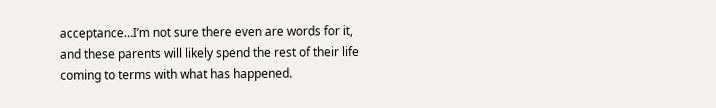acceptance…I’m not sure there even are words for it, and these parents will likely spend the rest of their life coming to terms with what has happened.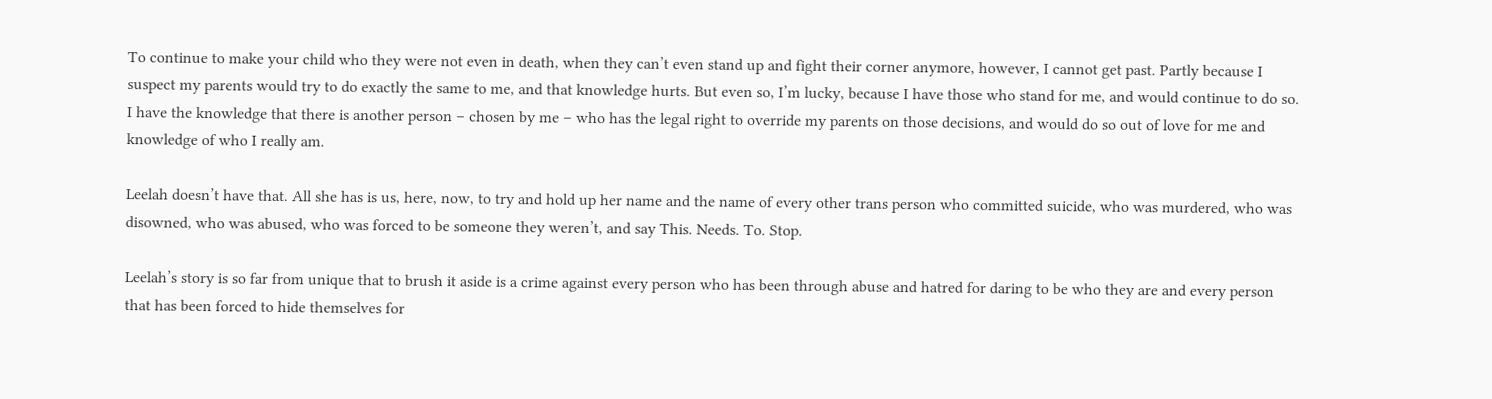To continue to make your child who they were not even in death, when they can’t even stand up and fight their corner anymore, however, I cannot get past. Partly because I suspect my parents would try to do exactly the same to me, and that knowledge hurts. But even so, I’m lucky, because I have those who stand for me, and would continue to do so. I have the knowledge that there is another person – chosen by me – who has the legal right to override my parents on those decisions, and would do so out of love for me and knowledge of who I really am.

Leelah doesn’t have that. All she has is us, here, now, to try and hold up her name and the name of every other trans person who committed suicide, who was murdered, who was disowned, who was abused, who was forced to be someone they weren’t, and say This. Needs. To. Stop.

Leelah’s story is so far from unique that to brush it aside is a crime against every person who has been through abuse and hatred for daring to be who they are and every person that has been forced to hide themselves for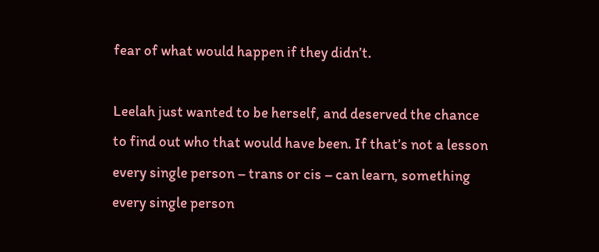fear of what would happen if they didn’t.

Leelah just wanted to be herself, and deserved the chance to find out who that would have been. If that’s not a lesson every single person – trans or cis – can learn, something every single person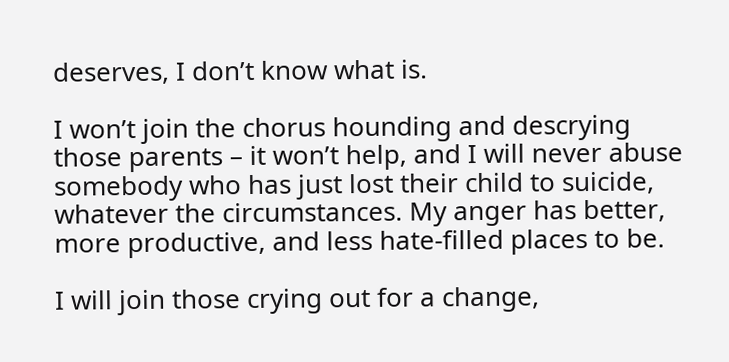deserves, I don’t know what is.

I won’t join the chorus hounding and descrying those parents – it won’t help, and I will never abuse somebody who has just lost their child to suicide, whatever the circumstances. My anger has better, more productive, and less hate-filled places to be.

I will join those crying out for a change,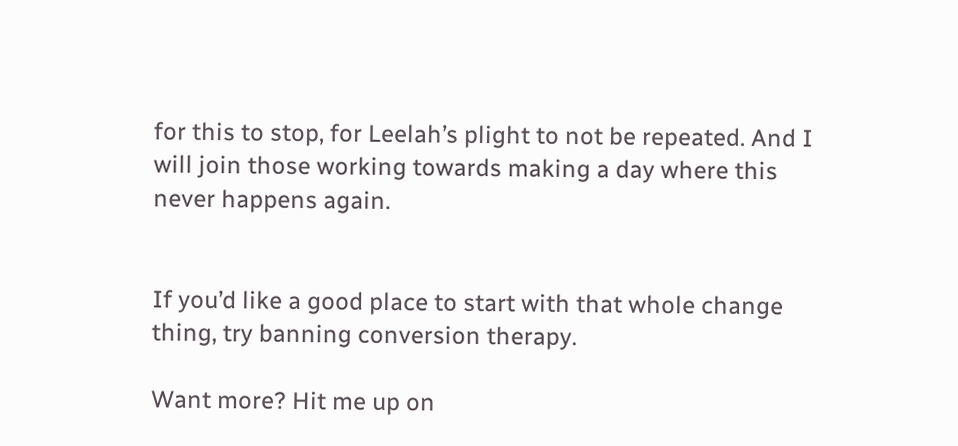for this to stop, for Leelah’s plight to not be repeated. And I will join those working towards making a day where this never happens again.


If you’d like a good place to start with that whole change thing, try banning conversion therapy.

Want more? Hit me up on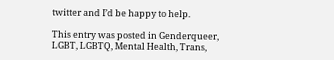twitter and I’d be happy to help.

This entry was posted in Genderqueer, LGBT, LGBTQ, Mental Health, Trans,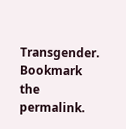Transgender. Bookmark the permalink.